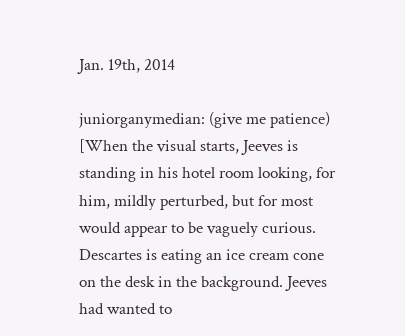Jan. 19th, 2014

juniorganymedian: (give me patience)
[When the visual starts, Jeeves is standing in his hotel room looking, for him, mildly perturbed, but for most would appear to be vaguely curious. Descartes is eating an ice cream cone on the desk in the background. Jeeves had wanted to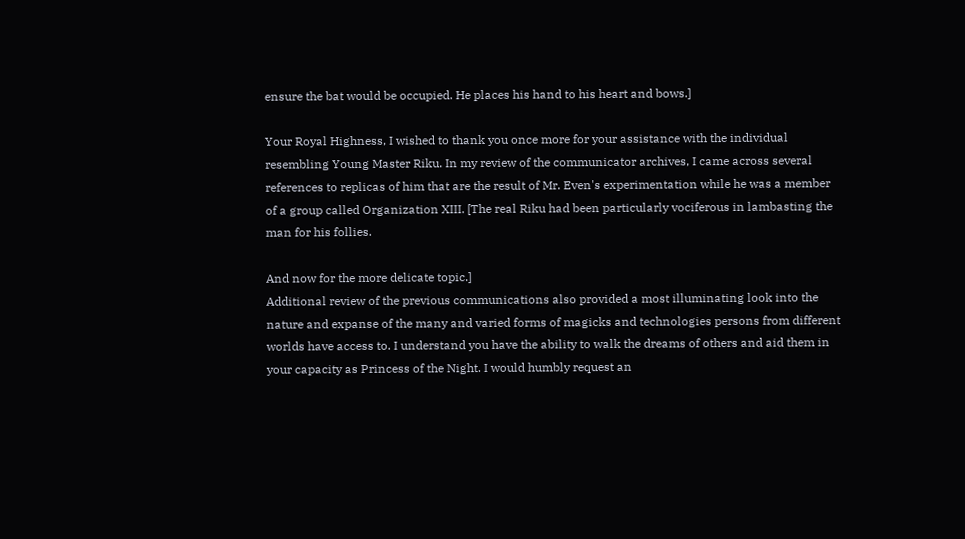ensure the bat would be occupied. He places his hand to his heart and bows.]

Your Royal Highness, I wished to thank you once more for your assistance with the individual resembling Young Master Riku. In my review of the communicator archives, I came across several references to replicas of him that are the result of Mr. Even's experimentation while he was a member of a group called Organization XIII. [The real Riku had been particularly vociferous in lambasting the man for his follies.

And now for the more delicate topic.]
Additional review of the previous communications also provided a most illuminating look into the nature and expanse of the many and varied forms of magicks and technologies persons from different worlds have access to. I understand you have the ability to walk the dreams of others and aid them in your capacity as Princess of the Night. I would humbly request an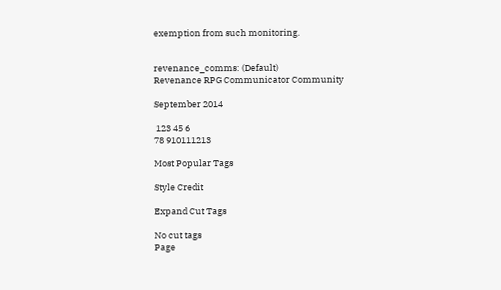exemption from such monitoring.


revenance_comms: (Default)
Revenance RPG Communicator Community

September 2014

 123 45 6
78 910111213

Most Popular Tags

Style Credit

Expand Cut Tags

No cut tags
Page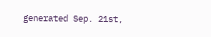generated Sep. 21st,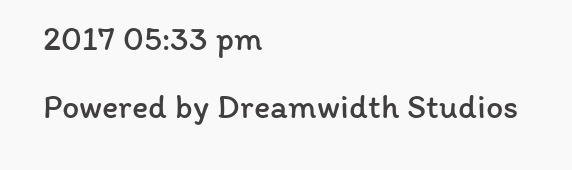2017 05:33 pm
Powered by Dreamwidth Studios